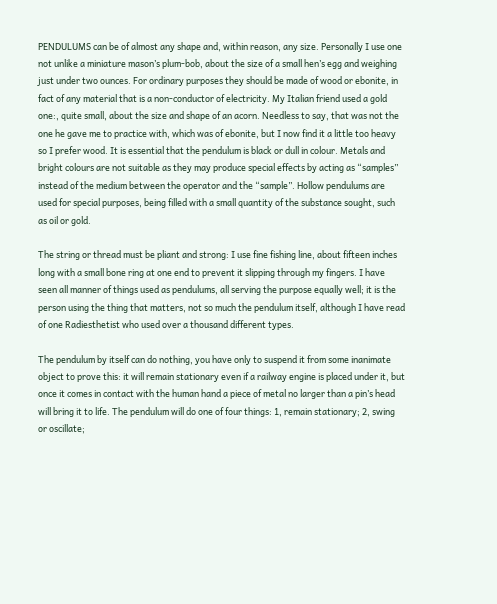PENDULUMS can be of almost any shape and, within reason, any size. Personally I use one not unlike a miniature mason’s plum-bob, about the size of a small hen’s egg and weighing just under two ounces. For ordinary purposes they should be made of wood or ebonite, in fact of any material that is a non-conductor of electricity. My Italian friend used a gold one:, quite small, about the size and shape of an acorn. Needless to say, that was not the one he gave me to practice with, which was of ebonite, but I now find it a little too heavy so I prefer wood. It is essential that the pendulum is black or dull in colour. Metals and bright colours are not suitable as they may produce special effects by acting as “samples” instead of the medium between the operator and the “sample”. Hollow pendulums are used for special purposes, being filled with a small quantity of the substance sought, such as oil or gold.

The string or thread must be pliant and strong: I use fine fishing line, about fifteen inches long with a small bone ring at one end to prevent it slipping through my fingers. I have seen all manner of things used as pendulums, all serving the purpose equally well; it is the person using the thing that matters, not so much the pendulum itself, although I have read of one Radiesthetist who used over a thousand different types.

The pendulum by itself can do nothing, you have only to suspend it from some inanimate object to prove this: it will remain stationary even if a railway engine is placed under it, but once it comes in contact with the human hand a piece of metal no larger than a pin’s head will bring it to life. The pendulum will do one of four things: 1, remain stationary; 2, swing or oscillate;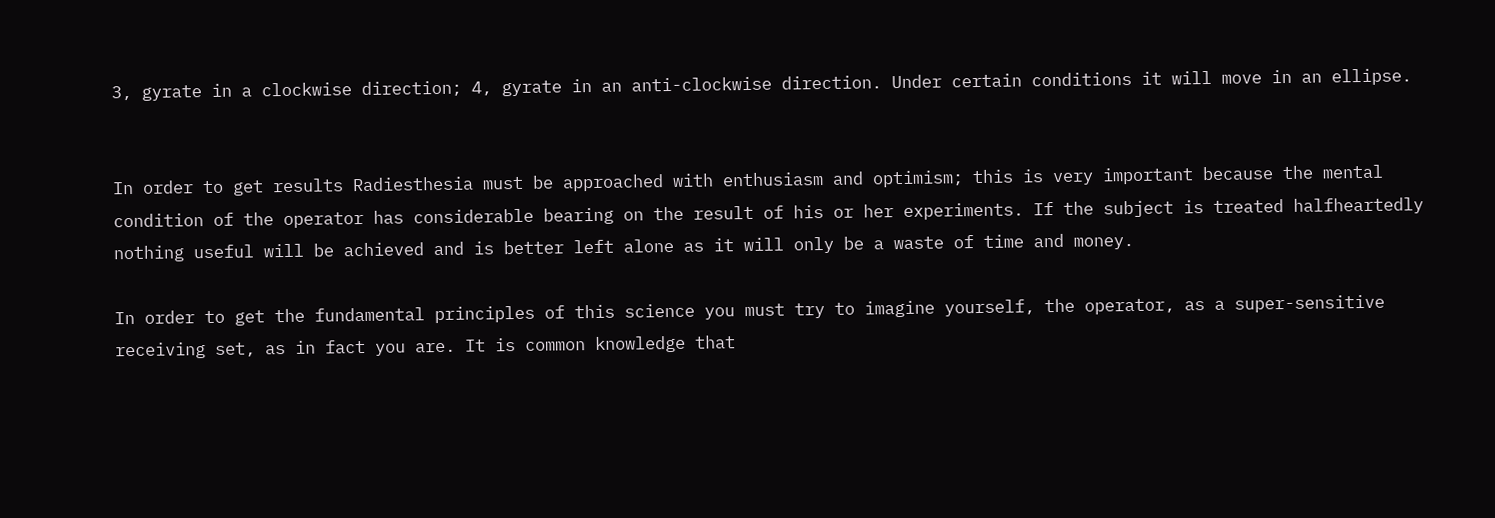3, gyrate in a clockwise direction; 4, gyrate in an anti-clockwise direction. Under certain conditions it will move in an ellipse.


In order to get results Radiesthesia must be approached with enthusiasm and optimism; this is very important because the mental condition of the operator has considerable bearing on the result of his or her experiments. If the subject is treated halfheartedly nothing useful will be achieved and is better left alone as it will only be a waste of time and money.

In order to get the fundamental principles of this science you must try to imagine yourself, the operator, as a super-sensitive receiving set, as in fact you are. It is common knowledge that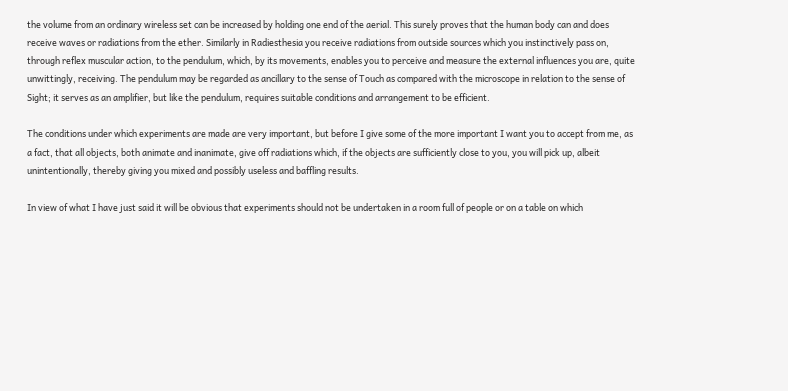the volume from an ordinary wireless set can be increased by holding one end of the aerial. This surely proves that the human body can and does receive waves or radiations from the ether. Similarly in Radiesthesia you receive radiations from outside sources which you instinctively pass on, through reflex muscular action, to the pendulum, which, by its movements, enables you to perceive and measure the external influences you are, quite unwittingly, receiving. The pendulum may be regarded as ancillary to the sense of Touch as compared with the microscope in relation to the sense of Sight; it serves as an amplifier, but like the pendulum, requires suitable conditions and arrangement to be efficient.

The conditions under which experiments are made are very important, but before I give some of the more important I want you to accept from me, as a fact, that all objects, both animate and inanimate, give off radiations which, if the objects are sufficiently close to you, you will pick up, albeit unintentionally, thereby giving you mixed and possibly useless and baffling results.

In view of what I have just said it will be obvious that experiments should not be undertaken in a room full of people or on a table on which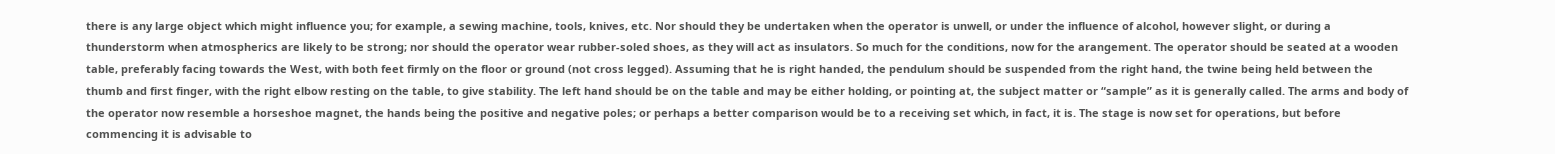there is any large object which might influence you; for example, a sewing machine, tools, knives, etc. Nor should they be undertaken when the operator is unwell, or under the influence of alcohol, however slight, or during a thunderstorm when atmospherics are likely to be strong; nor should the operator wear rubber-soled shoes, as they will act as insulators. So much for the conditions, now for the arangement. The operator should be seated at a wooden table, preferably facing towards the West, with both feet firmly on the floor or ground (not cross legged). Assuming that he is right handed, the pendulum should be suspended from the right hand, the twine being held between the thumb and first finger, with the right elbow resting on the table, to give stability. The left hand should be on the table and may be either holding, or pointing at, the subject matter or “sample” as it is generally called. The arms and body of the operator now resemble a horseshoe magnet, the hands being the positive and negative poles; or perhaps a better comparison would be to a receiving set which, in fact, it is. The stage is now set for operations, but before commencing it is advisable to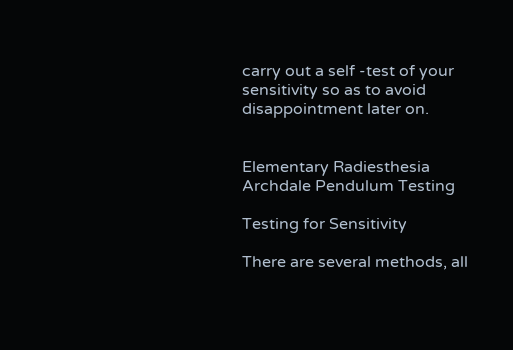carry out a self -test of your sensitivity so as to avoid disappointment later on.


Elementary Radiesthesia Archdale Pendulum Testing

Testing for Sensitivity

There are several methods, all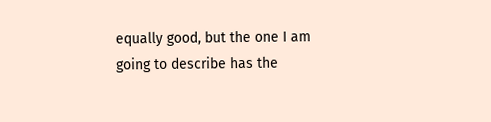equally good, but the one I am going to describe has the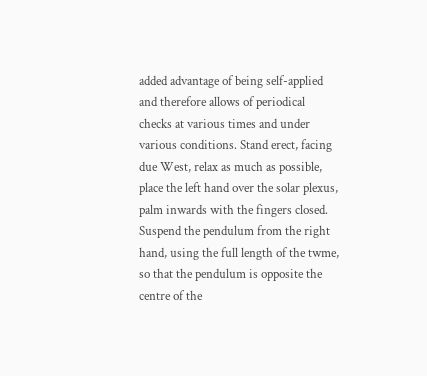added advantage of being self-applied and therefore allows of periodical checks at various times and under various conditions. Stand erect, facing due West, relax as much as possible, place the left hand over the solar plexus, palm inwards with the fingers closed. Suspend the pendulum from the right hand, using the full length of the twme, so that the pendulum is opposite the centre of the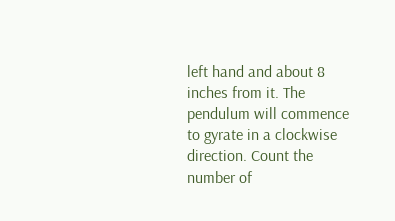left hand and about 8 inches from it. The pendulum will commence to gyrate in a clockwise direction. Count the number of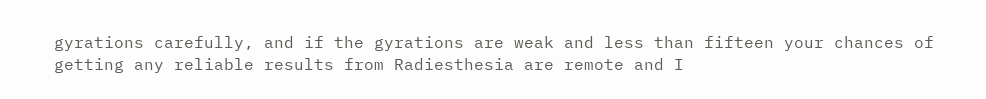gyrations carefully, and if the gyrations are weak and less than fifteen your chances of getting any reliable results from Radiesthesia are remote and I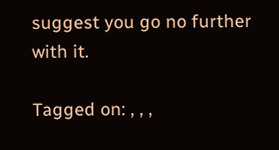suggest you go no further with it.

Tagged on: , , ,